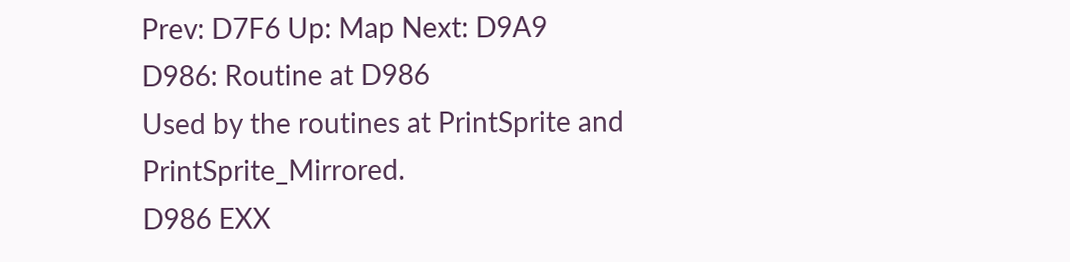Prev: D7F6 Up: Map Next: D9A9
D986: Routine at D986
Used by the routines at PrintSprite and PrintSprite_Mirrored.
D986 EXX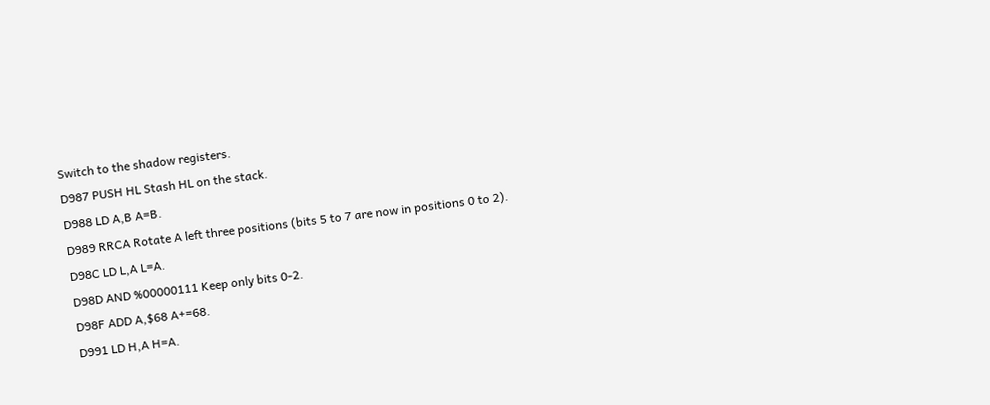Switch to the shadow registers.
D987 PUSH HL Stash HL on the stack.
D988 LD A,B A=B.
D989 RRCA Rotate A left three positions (bits 5 to 7 are now in positions 0 to 2).
D98C LD L,A L=A.
D98D AND %00000111 Keep only bits 0-2.
D98F ADD A,$68 A+=68.
D991 LD H,A H=A.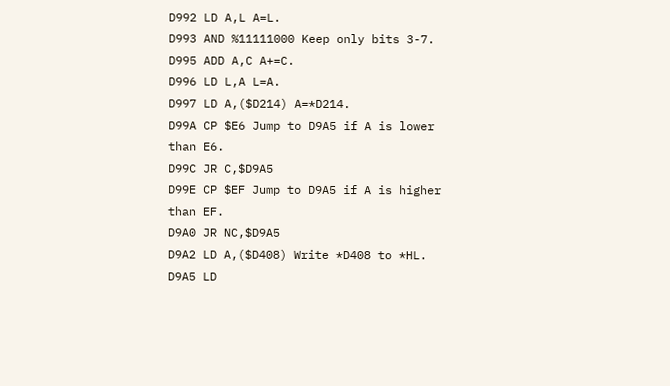D992 LD A,L A=L.
D993 AND %11111000 Keep only bits 3-7.
D995 ADD A,C A+=C.
D996 LD L,A L=A.
D997 LD A,($D214) A=*D214.
D99A CP $E6 Jump to D9A5 if A is lower than E6.
D99C JR C,$D9A5
D99E CP $EF Jump to D9A5 if A is higher than EF.
D9A0 JR NC,$D9A5
D9A2 LD A,($D408) Write *D408 to *HL.
D9A5 LD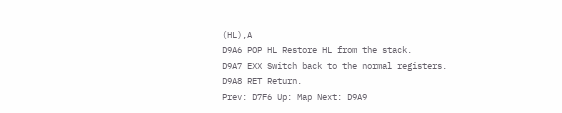(HL),A
D9A6 POP HL Restore HL from the stack.
D9A7 EXX Switch back to the normal registers.
D9A8 RET Return.
Prev: D7F6 Up: Map Next: D9A9